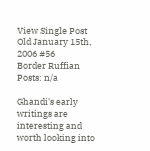View Single Post
Old January 15th, 2006 #56
Border Ruffian
Posts: n/a

Ghandi's early writings are interesting and worth looking into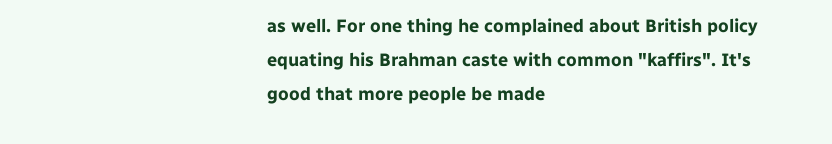as well. For one thing he complained about British policy equating his Brahman caste with common "kaffirs". It's good that more people be made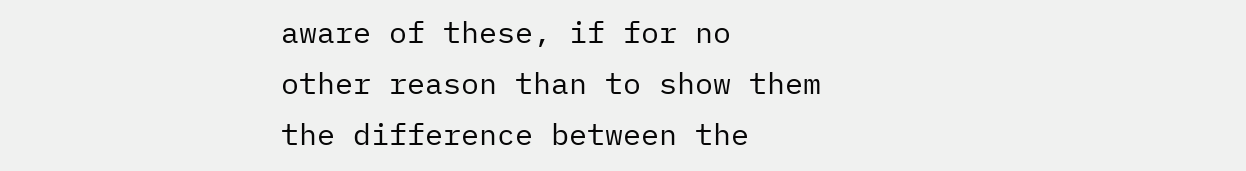aware of these, if for no other reason than to show them the difference between the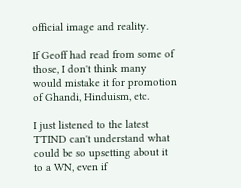official image and reality.

If Geoff had read from some of those, I don't think many would mistake it for promotion of Ghandi, Hinduism, etc.

I just listened to the latest TTIND can't understand what could be so upsetting about it to a WN, even if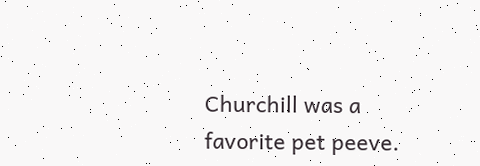Churchill was a favorite pet peeve.